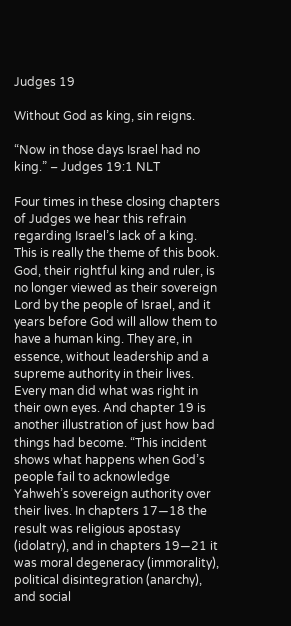Judges 19

Without God as king, sin reigns.

“Now in those days Israel had no king.” – Judges 19:1 NLT

Four times in these closing chapters of Judges we hear this refrain regarding Israel’s lack of a king. This is really the theme of this book. God, their rightful king and ruler, is no longer viewed as their sovereign Lord by the people of Israel, and it years before God will allow them to have a human king. They are, in essence, without leadership and a supreme authority in their lives. Every man did what was right in their own eyes. And chapter 19 is another illustration of just how bad things had become. “This incident shows what happens when God’s people fail to acknowledge Yahweh’s sovereign authority over their lives. In chapters 17—18 the result was religious apostasy (idolatry), and in chapters 19—21 it was moral degeneracy (immorality), political disintegration (anarchy), and social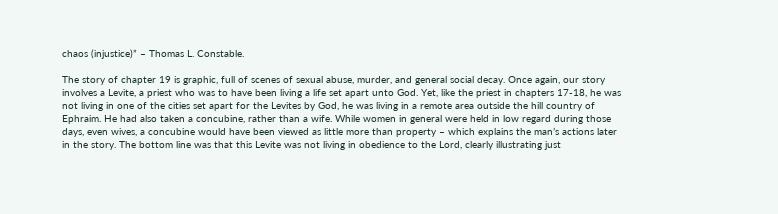chaos (injustice)” – Thomas L. Constable.

The story of chapter 19 is graphic, full of scenes of sexual abuse, murder, and general social decay. Once again, our story involves a Levite, a priest who was to have been living a life set apart unto God. Yet, like the priest in chapters 17-18, he was not living in one of the cities set apart for the Levites by God, he was living in a remote area outside the hill country of Ephraim. He had also taken a concubine, rather than a wife. While women in general were held in low regard during those days, even wives, a concubine would have been viewed as little more than property – which explains the man’s actions later in the story. The bottom line was that this Levite was not living in obedience to the Lord, clearly illustrating just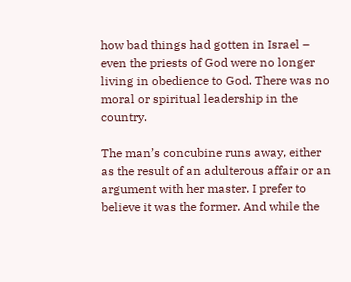how bad things had gotten in Israel – even the priests of God were no longer living in obedience to God. There was no moral or spiritual leadership in the country.

The man’s concubine runs away, either as the result of an adulterous affair or an argument with her master. I prefer to believe it was the former. And while the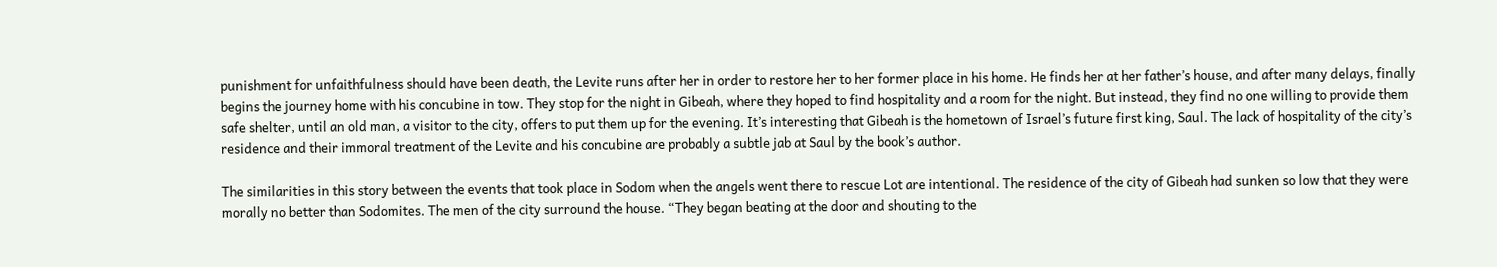punishment for unfaithfulness should have been death, the Levite runs after her in order to restore her to her former place in his home. He finds her at her father’s house, and after many delays, finally begins the journey home with his concubine in tow. They stop for the night in Gibeah, where they hoped to find hospitality and a room for the night. But instead, they find no one willing to provide them safe shelter, until an old man, a visitor to the city, offers to put them up for the evening. It’s interesting that Gibeah is the hometown of Israel’s future first king, Saul. The lack of hospitality of the city’s residence and their immoral treatment of the Levite and his concubine are probably a subtle jab at Saul by the book’s author.

The similarities in this story between the events that took place in Sodom when the angels went there to rescue Lot are intentional. The residence of the city of Gibeah had sunken so low that they were morally no better than Sodomites. The men of the city surround the house. “They began beating at the door and shouting to the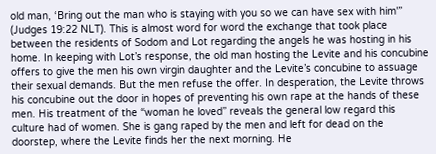old man, ‘Bring out the man who is staying with you so we can have sex with him'” (Judges 19:22 NLT). This is almost word for word the exchange that took place between the residents of Sodom and Lot regarding the angels he was hosting in his home. In keeping with Lot’s response, the old man hosting the Levite and his concubine offers to give the men his own virgin daughter and the Levite’s concubine to assuage their sexual demands. But the men refuse the offer. In desperation, the Levite throws his concubine out the door in hopes of preventing his own rape at the hands of these men. His treatment of the “woman he loved” reveals the general low regard this culture had of women. She is gang raped by the men and left for dead on the doorstep, where the Levite finds her the next morning. He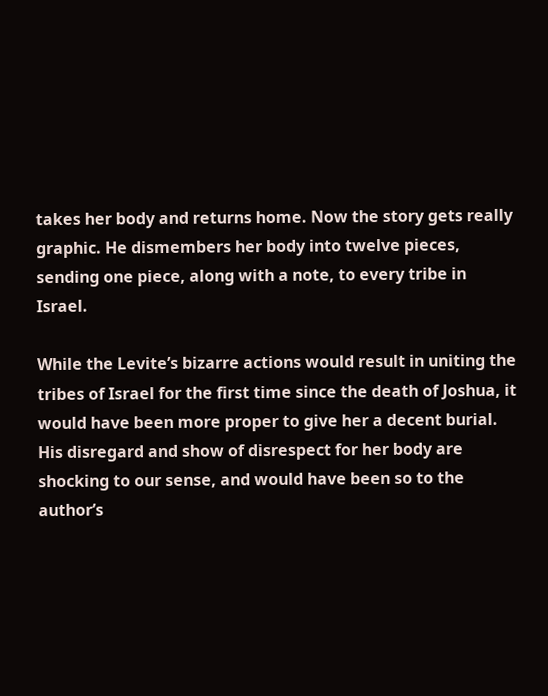takes her body and returns home. Now the story gets really graphic. He dismembers her body into twelve pieces, sending one piece, along with a note, to every tribe in Israel.

While the Levite’s bizarre actions would result in uniting the tribes of Israel for the first time since the death of Joshua, it would have been more proper to give her a decent burial. His disregard and show of disrespect for her body are shocking to our sense, and would have been so to the author’s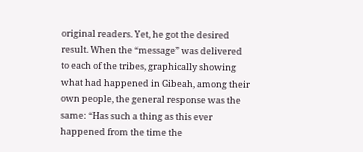original readers. Yet, he got the desired result. When the “message” was delivered to each of the tribes, graphically showing what had happened in Gibeah, among their own people, the general response was the same: “Has such a thing as this ever happened from the time the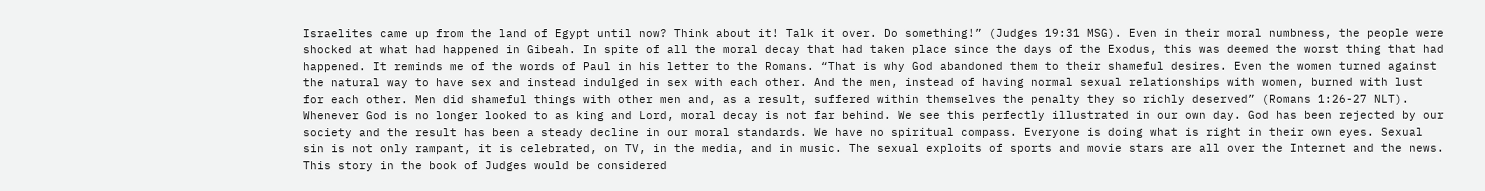Israelites came up from the land of Egypt until now? Think about it! Talk it over. Do something!” (Judges 19:31 MSG). Even in their moral numbness, the people were shocked at what had happened in Gibeah. In spite of all the moral decay that had taken place since the days of the Exodus, this was deemed the worst thing that had happened. It reminds me of the words of Paul in his letter to the Romans. “That is why God abandoned them to their shameful desires. Even the women turned against the natural way to have sex and instead indulged in sex with each other. And the men, instead of having normal sexual relationships with women, burned with lust for each other. Men did shameful things with other men and, as a result, suffered within themselves the penalty they so richly deserved” (Romans 1:26-27 NLT). Whenever God is no longer looked to as king and Lord, moral decay is not far behind. We see this perfectly illustrated in our own day. God has been rejected by our society and the result has been a steady decline in our moral standards. We have no spiritual compass. Everyone is doing what is right in their own eyes. Sexual sin is not only rampant, it is celebrated, on TV, in the media, and in music. The sexual exploits of sports and movie stars are all over the Internet and the news. This story in the book of Judges would be considered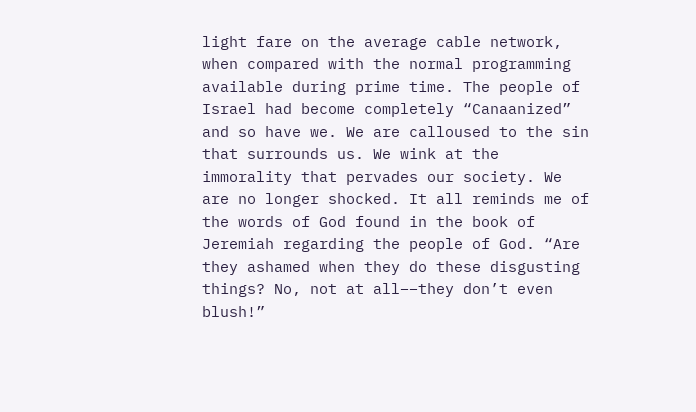light fare on the average cable network, when compared with the normal programming available during prime time. The people of Israel had become completely “Canaanized” and so have we. We are calloused to the sin that surrounds us. We wink at the immorality that pervades our society. We are no longer shocked. It all reminds me of the words of God found in the book of Jeremiah regarding the people of God. “Are they ashamed when they do these disgusting things? No, not at all––they don’t even blush!”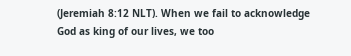(Jeremiah 8:12 NLT). When we fail to acknowledge God as king of our lives, we too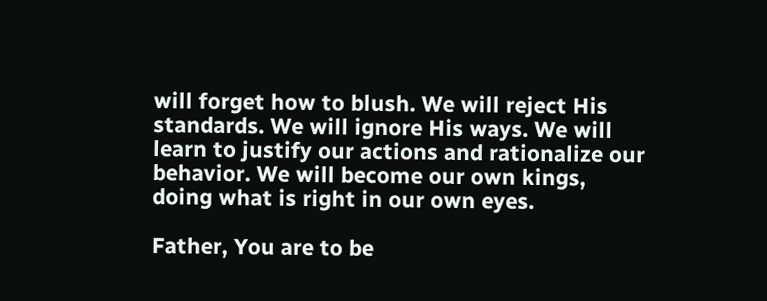will forget how to blush. We will reject His standards. We will ignore His ways. We will learn to justify our actions and rationalize our behavior. We will become our own kings, doing what is right in our own eyes.

Father, You are to be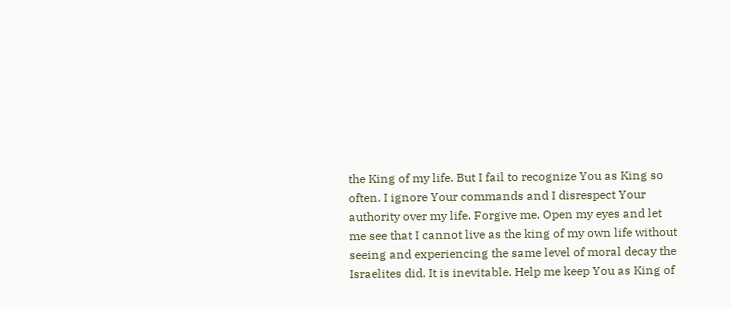the King of my life. But I fail to recognize You as King so often. I ignore Your commands and I disrespect Your authority over my life. Forgive me. Open my eyes and let me see that I cannot live as the king of my own life without seeing and experiencing the same level of moral decay the Israelites did. It is inevitable. Help me keep You as King of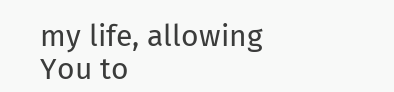my life, allowing You to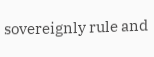sovereignly rule and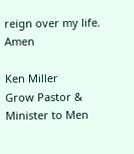reign over my life. Amen

Ken Miller
Grow Pastor & Minister to Men